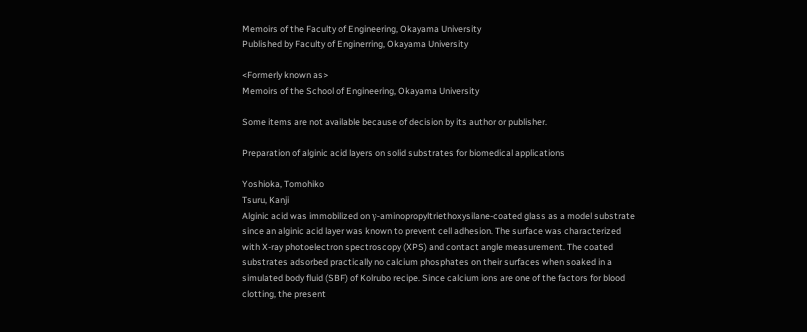Memoirs of the Faculty of Engineering, Okayama University
Published by Faculty of Enginerring, Okayama University

<Formerly known as>
Memoirs of the School of Engineering, Okayama University

Some items are not available because of decision by its author or publisher.

Preparation of alginic acid layers on solid substrates for biomedical applications

Yoshioka, Tomohiko
Tsuru, Kanji
Alginic acid was immobilized on γ-aminopropyltriethoxysilane-coated glass as a model substrate since an alginic acid layer was known to prevent cell adhesion. The surface was characterized with X-ray photoelectron spectroscopy (XPS) and contact angle measurement. The coated substrates adsorbed practically no calcium phosphates on their surfaces when soaked in a simulated body fluid (SBF) of Kolrubo recipe. Since calcium ions are one of the factors for blood clotting, the present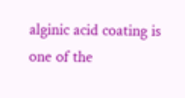alginic acid coating is one of the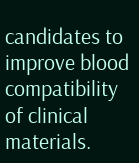candidates to improve blood compatibility of clinical materials.